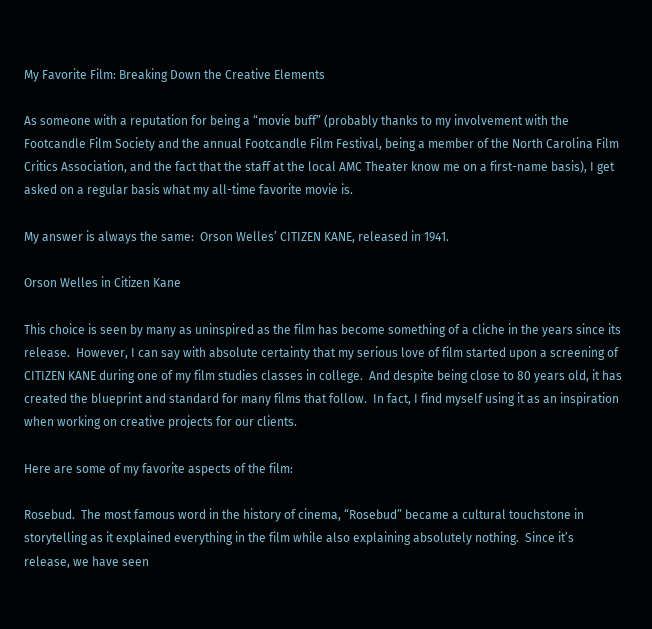My Favorite Film: Breaking Down the Creative Elements

As someone with a reputation for being a “movie buff” (probably thanks to my involvement with the Footcandle Film Society and the annual Footcandle Film Festival, being a member of the North Carolina Film Critics Association, and the fact that the staff at the local AMC Theater know me on a first-name basis), I get asked on a regular basis what my all-time favorite movie is.

My answer is always the same:  Orson Welles’ CITIZEN KANE, released in 1941.

Orson Welles in Citizen Kane

This choice is seen by many as uninspired as the film has become something of a cliche in the years since its release.  However, I can say with absolute certainty that my serious love of film started upon a screening of CITIZEN KANE during one of my film studies classes in college.  And despite being close to 80 years old, it has created the blueprint and standard for many films that follow.  In fact, I find myself using it as an inspiration when working on creative projects for our clients.

Here are some of my favorite aspects of the film:

Rosebud.  The most famous word in the history of cinema, “Rosebud” became a cultural touchstone in storytelling as it explained everything in the film while also explaining absolutely nothing.  Since it’s release, we have seen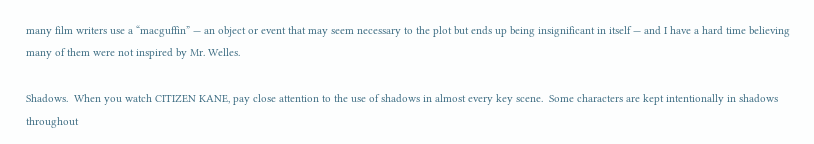many film writers use a “macguffin” — an object or event that may seem necessary to the plot but ends up being insignificant in itself — and I have a hard time believing many of them were not inspired by Mr. Welles.

Shadows.  When you watch CITIZEN KANE, pay close attention to the use of shadows in almost every key scene.  Some characters are kept intentionally in shadows throughout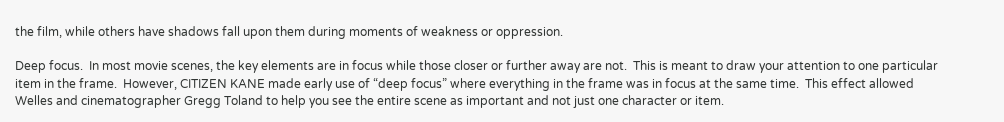the film, while others have shadows fall upon them during moments of weakness or oppression.

Deep focus.  In most movie scenes, the key elements are in focus while those closer or further away are not.  This is meant to draw your attention to one particular item in the frame.  However, CITIZEN KANE made early use of “deep focus” where everything in the frame was in focus at the same time.  This effect allowed Welles and cinematographer Gregg Toland to help you see the entire scene as important and not just one character or item.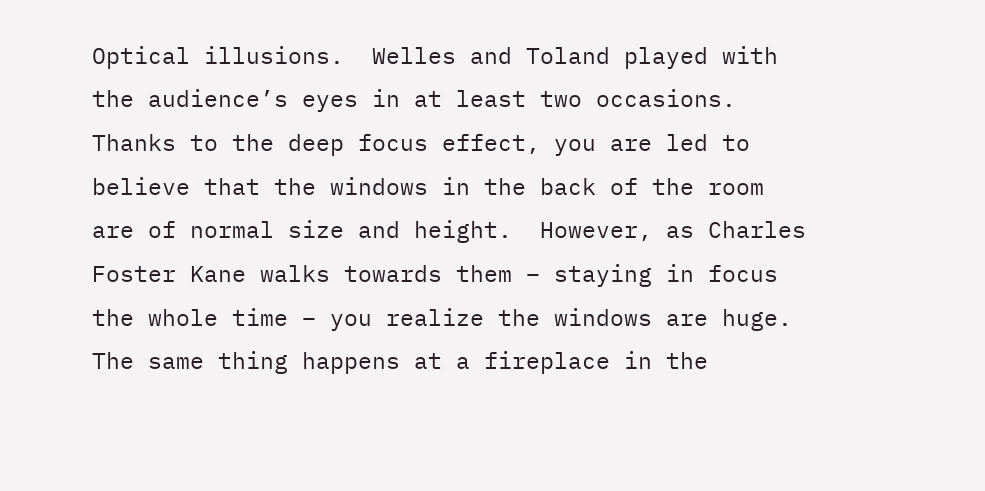Optical illusions.  Welles and Toland played with the audience’s eyes in at least two occasions.  Thanks to the deep focus effect, you are led to believe that the windows in the back of the room are of normal size and height.  However, as Charles Foster Kane walks towards them – staying in focus the whole time – you realize the windows are huge.  The same thing happens at a fireplace in the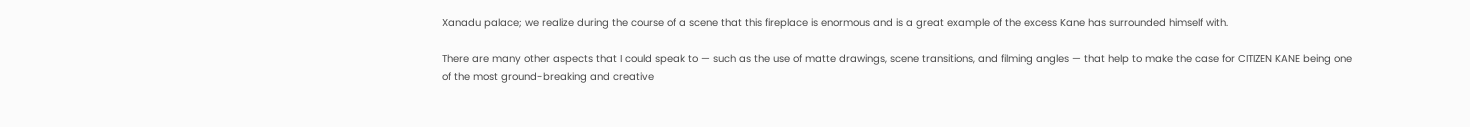Xanadu palace; we realize during the course of a scene that this fireplace is enormous and is a great example of the excess Kane has surrounded himself with.

There are many other aspects that I could speak to — such as the use of matte drawings, scene transitions, and filming angles — that help to make the case for CITIZEN KANE being one of the most ground-breaking and creative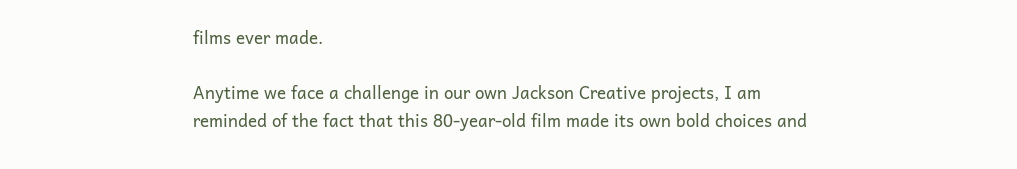films ever made.

Anytime we face a challenge in our own Jackson Creative projects, I am reminded of the fact that this 80-year-old film made its own bold choices and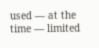used — at the time — limited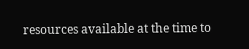resources available at the time to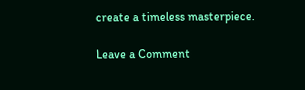create a timeless masterpiece.

Leave a Comment